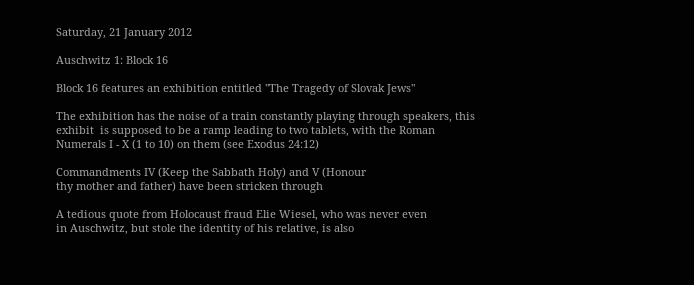Saturday, 21 January 2012

Auschwitz 1: Block 16

Block 16 features an exhibition entitled "The Tragedy of Slovak Jews"

The exhibition has the noise of a train constantly playing through speakers, this exhibit  is supposed to be a ramp leading to two tablets, with the Roman Numerals I - X (1 to 10) on them (see Exodus 24:12)

Commandments IV (Keep the Sabbath Holy) and V (Honour
thy mother and father) have been stricken through

A tedious quote from Holocaust fraud Elie Wiesel, who was never even
in Auschwitz, but stole the identity of his relative, is also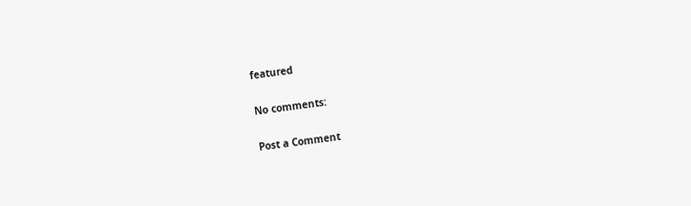featured

No comments:

Post a Comment